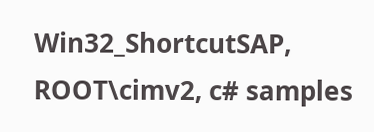Win32_ShortcutSAP, ROOT\cimv2, c# samples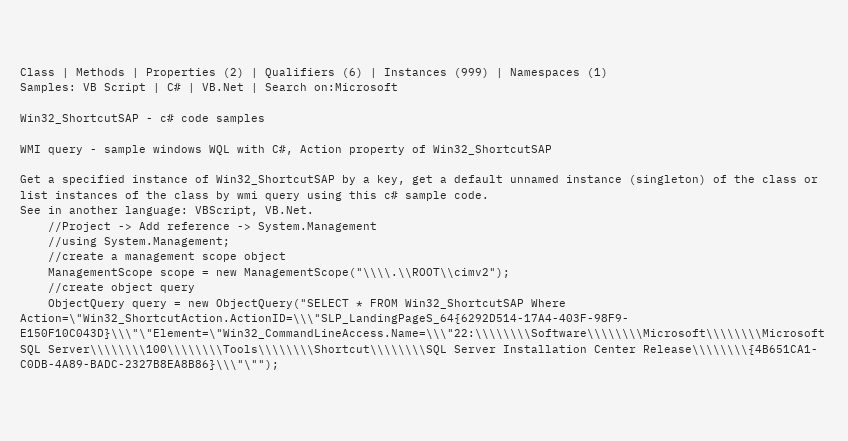Class | Methods | Properties (2) | Qualifiers (6) | Instances (999) | Namespaces (1)
Samples: VB Script | C# | VB.Net | Search on:Microsoft

Win32_ShortcutSAP - c# code samples

WMI query - sample windows WQL with C#, Action property of Win32_ShortcutSAP

Get a specified instance of Win32_ShortcutSAP by a key, get a default unnamed instance (singleton) of the class or list instances of the class by wmi query using this c# sample code.
See in another language: VBScript, VB.Net.
    //Project -> Add reference -> System.Management
    //using System.Management;
    //create a management scope object
    ManagementScope scope = new ManagementScope("\\\\.\\ROOT\\cimv2");
    //create object query
    ObjectQuery query = new ObjectQuery("SELECT * FROM Win32_ShortcutSAP Where Action=\"Win32_ShortcutAction.ActionID=\\\"SLP_LandingPageS_64{6292D514-17A4-403F-98F9-E150F10C043D}\\\"\"Element=\"Win32_CommandLineAccess.Name=\\\"22:\\\\\\\\Software\\\\\\\\Microsoft\\\\\\\\Microsoft SQL Server\\\\\\\\100\\\\\\\\Tools\\\\\\\\Shortcut\\\\\\\\SQL Server Installation Center Release\\\\\\\\{4B651CA1-C0DB-4A89-BADC-2327B8EA8B86}\\\"\"");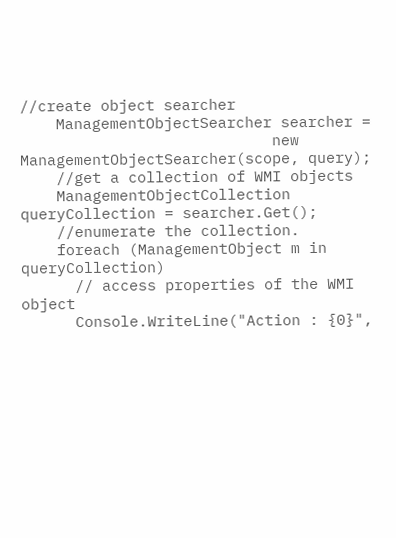//create object searcher
    ManagementObjectSearcher searcher =
                            new ManagementObjectSearcher(scope, query);
    //get a collection of WMI objects
    ManagementObjectCollection queryCollection = searcher.Get();
    //enumerate the collection.
    foreach (ManagementObject m in queryCollection)
      // access properties of the WMI object
      Console.WriteLine("Action : {0}",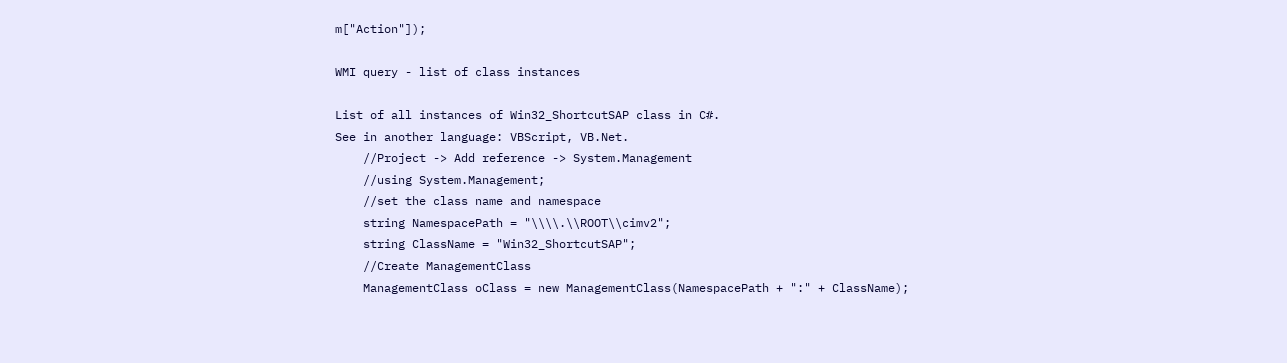m["Action"]);

WMI query - list of class instances

List of all instances of Win32_ShortcutSAP class in C#.
See in another language: VBScript, VB.Net.
    //Project -> Add reference -> System.Management
    //using System.Management;
    //set the class name and namespace
    string NamespacePath = "\\\\.\\ROOT\\cimv2";
    string ClassName = "Win32_ShortcutSAP";
    //Create ManagementClass
    ManagementClass oClass = new ManagementClass(NamespacePath + ":" + ClassName);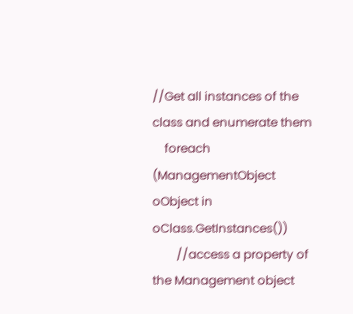//Get all instances of the class and enumerate them
    foreach (ManagementObject oObject in oClass.GetInstances())
        //access a property of the Management object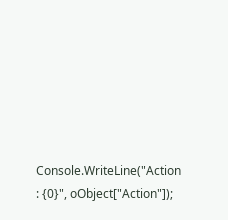Console.WriteLine("Action : {0}", oObject["Action"]);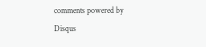comments powered by Disqus